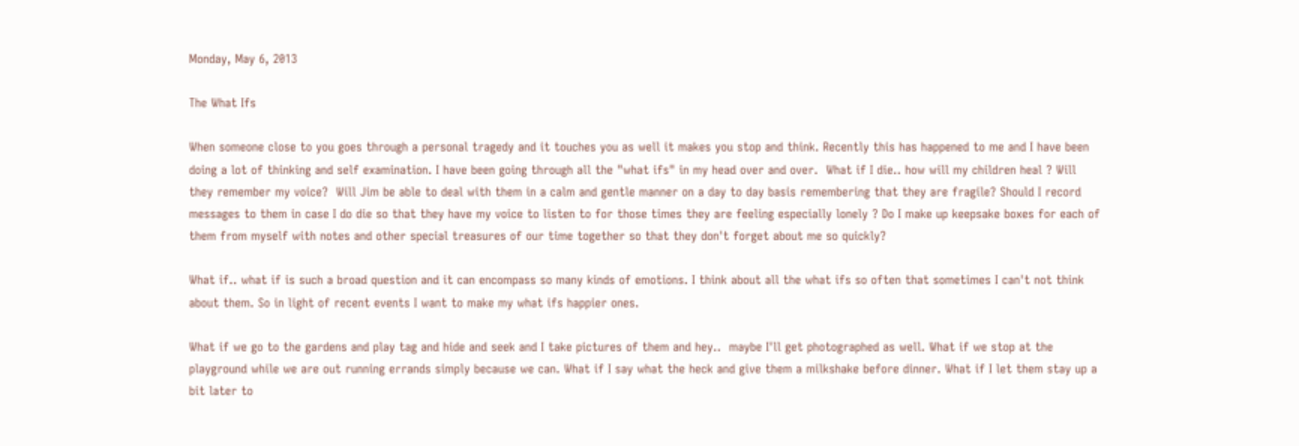Monday, May 6, 2013

The What Ifs

When someone close to you goes through a personal tragedy and it touches you as well it makes you stop and think. Recently this has happened to me and I have been doing a lot of thinking and self examination. I have been going through all the "what ifs" in my head over and over.  What if I die.. how will my children heal ? Will they remember my voice?  Will Jim be able to deal with them in a calm and gentle manner on a day to day basis remembering that they are fragile? Should I record messages to them in case I do die so that they have my voice to listen to for those times they are feeling especially lonely ? Do I make up keepsake boxes for each of them from myself with notes and other special treasures of our time together so that they don't forget about me so quickly?

What if.. what if is such a broad question and it can encompass so many kinds of emotions. I think about all the what ifs so often that sometimes I can't not think about them. So in light of recent events I want to make my what ifs happier ones.

What if we go to the gardens and play tag and hide and seek and I take pictures of them and hey..  maybe I'll get photographed as well. What if we stop at the playground while we are out running errands simply because we can. What if I say what the heck and give them a milkshake before dinner. What if I let them stay up a bit later to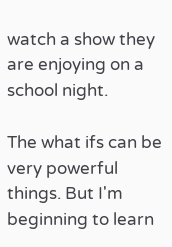watch a show they are enjoying on a school night.

The what ifs can be very powerful things. But I'm beginning to learn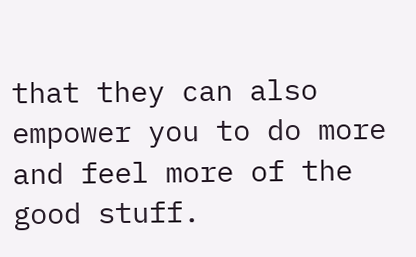that they can also empower you to do more and feel more of the good stuff.